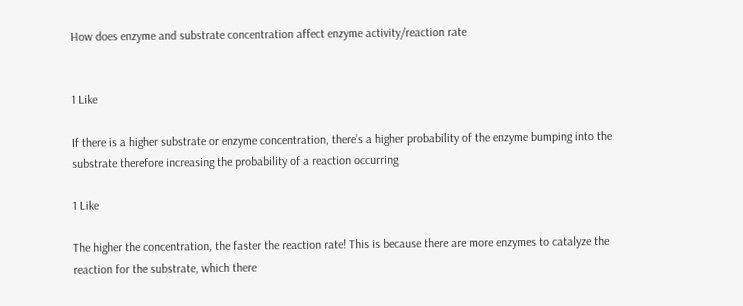How does enzyme and substrate concentration affect enzyme activity/reaction rate


1 Like

If there is a higher substrate or enzyme concentration, there’s a higher probability of the enzyme bumping into the substrate therefore increasing the probability of a reaction occurring

1 Like

The higher the concentration, the faster the reaction rate! This is because there are more enzymes to catalyze the reaction for the substrate, which there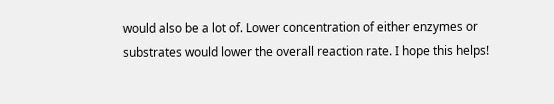would also be a lot of. Lower concentration of either enzymes or substrates would lower the overall reaction rate. I hope this helps!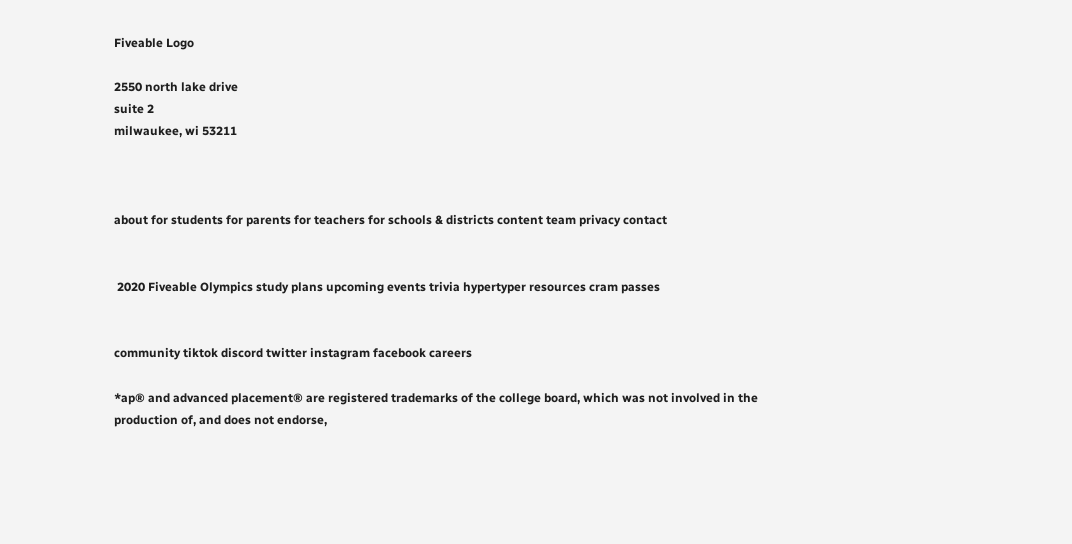Fiveable Logo

2550 north lake drive
suite 2
milwaukee, wi 53211



about for students for parents for teachers for schools & districts content team privacy contact


 2020 Fiveable Olympics study plans upcoming events trivia hypertyper resources cram passes


community tiktok discord twitter instagram facebook careers

*ap® and advanced placement® are registered trademarks of the college board, which was not involved in the production of, and does not endorse,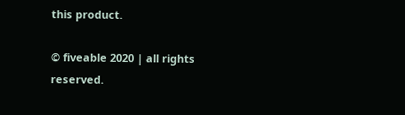this product.

© fiveable 2020 | all rights reserved.